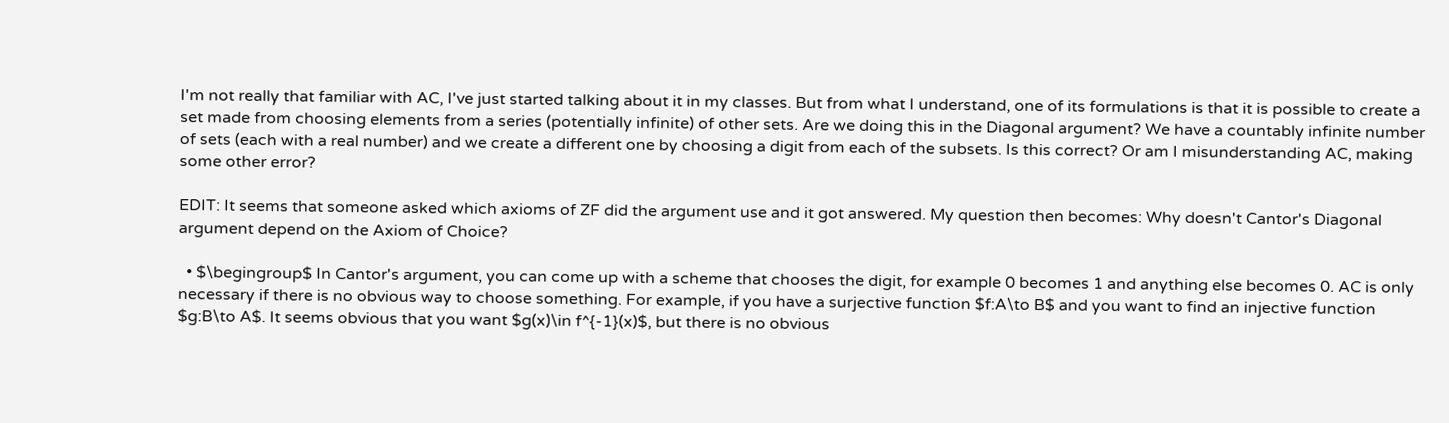I'm not really that familiar with AC, I've just started talking about it in my classes. But from what I understand, one of its formulations is that it is possible to create a set made from choosing elements from a series (potentially infinite) of other sets. Are we doing this in the Diagonal argument? We have a countably infinite number of sets (each with a real number) and we create a different one by choosing a digit from each of the subsets. Is this correct? Or am I misunderstanding AC, making some other error?

EDIT: It seems that someone asked which axioms of ZF did the argument use and it got answered. My question then becomes: Why doesn't Cantor's Diagonal argument depend on the Axiom of Choice?

  • $\begingroup$ In Cantor's argument, you can come up with a scheme that chooses the digit, for example 0 becomes 1 and anything else becomes 0. AC is only necessary if there is no obvious way to choose something. For example, if you have a surjective function $f:A\to B$ and you want to find an injective function $g:B\to A$. It seems obvious that you want $g(x)\in f^{-1}(x)$, but there is no obvious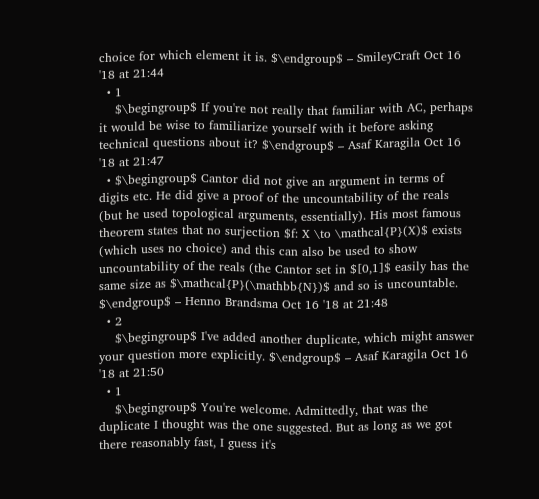choice for which element it is. $\endgroup$ – SmileyCraft Oct 16 '18 at 21:44
  • 1
    $\begingroup$ If you're not really that familiar with AC, perhaps it would be wise to familiarize yourself with it before asking technical questions about it? $\endgroup$ – Asaf Karagila Oct 16 '18 at 21:47
  • $\begingroup$ Cantor did not give an argument in terms of digits etc. He did give a proof of the uncountability of the reals (but he used topological arguments, essentially). His most famous theorem states that no surjection $f: X \to \mathcal{P}(X)$ exists (which uses no choice) and this can also be used to show uncountability of the reals (the Cantor set in $[0,1]$ easily has the same size as $\mathcal{P}(\mathbb{N})$ and so is uncountable. $\endgroup$ – Henno Brandsma Oct 16 '18 at 21:48
  • 2
    $\begingroup$ I've added another duplicate, which might answer your question more explicitly. $\endgroup$ – Asaf Karagila Oct 16 '18 at 21:50
  • 1
    $\begingroup$ You're welcome. Admittedly, that was the duplicate I thought was the one suggested. But as long as we got there reasonably fast, I guess it's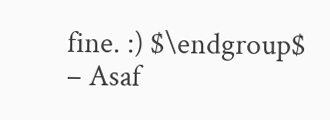fine. :) $\endgroup$ – Asaf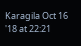Karagila Oct 16 '18 at 22:21